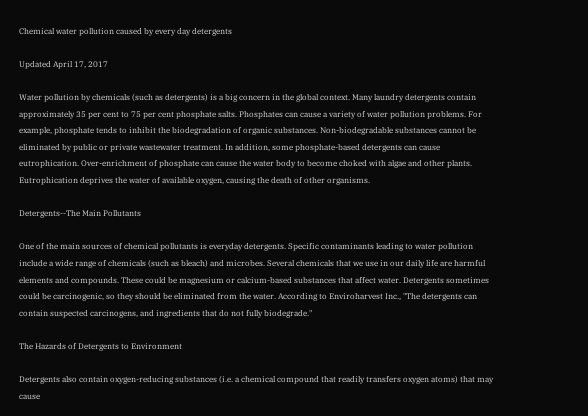Chemical water pollution caused by every day detergents

Updated April 17, 2017

Water pollution by chemicals (such as detergents) is a big concern in the global context. Many laundry detergents contain approximately 35 per cent to 75 per cent phosphate salts. Phosphates can cause a variety of water pollution problems. For example, phosphate tends to inhibit the biodegradation of organic substances. Non-biodegradable substances cannot be eliminated by public or private wastewater treatment. In addition, some phosphate-based detergents can cause eutrophication. Over-enrichment of phosphate can cause the water body to become choked with algae and other plants. Eutrophication deprives the water of available oxygen, causing the death of other organisms.

Detergents--The Main Pollutants

One of the main sources of chemical pollutants is everyday detergents. Specific contaminants leading to water pollution include a wide range of chemicals (such as bleach) and microbes. Several chemicals that we use in our daily life are harmful elements and compounds. These could be magnesium or calcium-based substances that affect water. Detergents sometimes could be carcinogenic, so they should be eliminated from the water. According to Enviroharvest Inc., "The detergents can contain suspected carcinogens, and ingredients that do not fully biodegrade."

The Hazards of Detergents to Environment

Detergents also contain oxygen-reducing substances (i.e. a chemical compound that readily transfers oxygen atoms) that may cause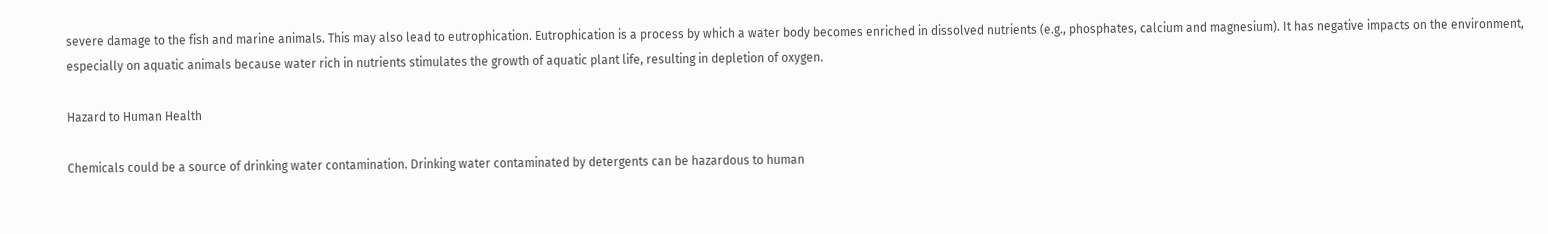severe damage to the fish and marine animals. This may also lead to eutrophication. Eutrophication is a process by which a water body becomes enriched in dissolved nutrients (e.g., phosphates, calcium and magnesium). It has negative impacts on the environment, especially on aquatic animals because water rich in nutrients stimulates the growth of aquatic plant life, resulting in depletion of oxygen.

Hazard to Human Health

Chemicals could be a source of drinking water contamination. Drinking water contaminated by detergents can be hazardous to human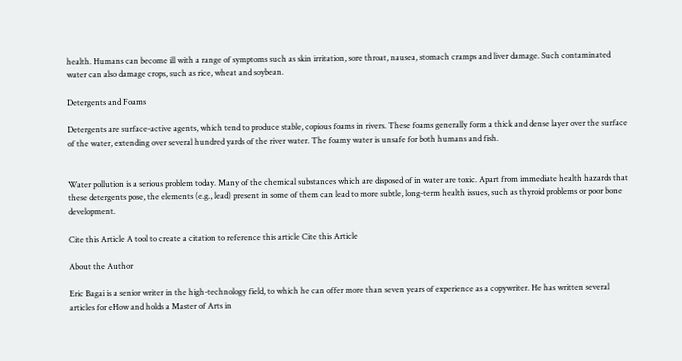health. Humans can become ill with a range of symptoms such as skin irritation, sore throat, nausea, stomach cramps and liver damage. Such contaminated water can also damage crops, such as rice, wheat and soybean.

Detergents and Foams

Detergents are surface-active agents, which tend to produce stable, copious foams in rivers. These foams generally form a thick and dense layer over the surface of the water, extending over several hundred yards of the river water. The foamy water is unsafe for both humans and fish.


Water pollution is a serious problem today. Many of the chemical substances which are disposed of in water are toxic. Apart from immediate health hazards that these detergents pose, the elements (e.g., lead) present in some of them can lead to more subtle, long-term health issues, such as thyroid problems or poor bone development.

Cite this Article A tool to create a citation to reference this article Cite this Article

About the Author

Eric Bagai is a senior writer in the high-technology field, to which he can offer more than seven years of experience as a copywriter. He has written several articles for eHow and holds a Master of Arts in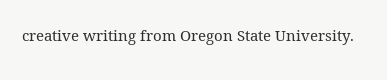creative writing from Oregon State University.